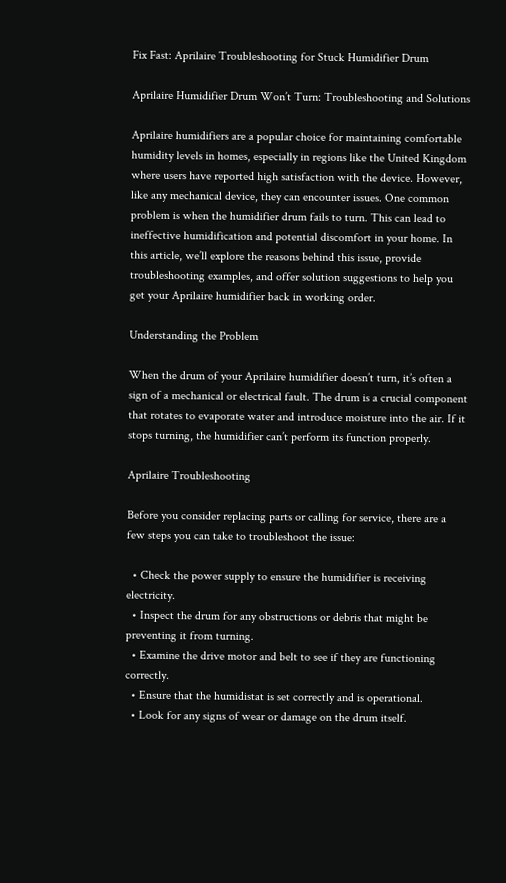Fix Fast: Aprilaire Troubleshooting for Stuck Humidifier Drum

Aprilaire Humidifier Drum Won’t Turn: Troubleshooting and Solutions

Aprilaire humidifiers are a popular choice for maintaining comfortable humidity levels in homes, especially in regions like the United Kingdom where users have reported high satisfaction with the device. However, like any mechanical device, they can encounter issues. One common problem is when the humidifier drum fails to turn. This can lead to ineffective humidification and potential discomfort in your home. In this article, we’ll explore the reasons behind this issue, provide troubleshooting examples, and offer solution suggestions to help you get your Aprilaire humidifier back in working order.

Understanding the Problem

When the drum of your Aprilaire humidifier doesn’t turn, it’s often a sign of a mechanical or electrical fault. The drum is a crucial component that rotates to evaporate water and introduce moisture into the air. If it stops turning, the humidifier can’t perform its function properly.

Aprilaire Troubleshooting

Before you consider replacing parts or calling for service, there are a few steps you can take to troubleshoot the issue:

  • Check the power supply to ensure the humidifier is receiving electricity.
  • Inspect the drum for any obstructions or debris that might be preventing it from turning.
  • Examine the drive motor and belt to see if they are functioning correctly.
  • Ensure that the humidistat is set correctly and is operational.
  • Look for any signs of wear or damage on the drum itself.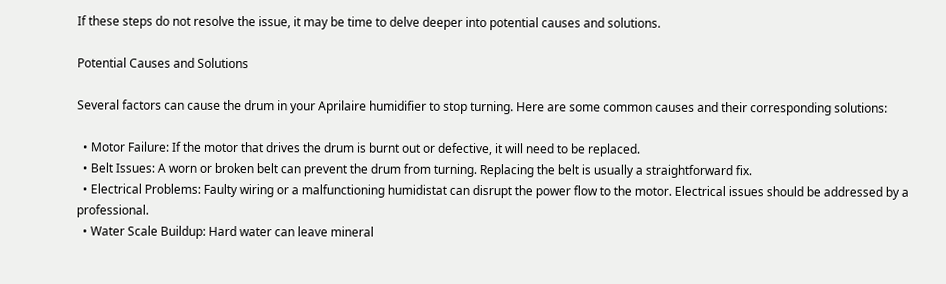If these steps do not resolve the issue, it may be time to delve deeper into potential causes and solutions.

Potential Causes and Solutions

Several factors can cause the drum in your Aprilaire humidifier to stop turning. Here are some common causes and their corresponding solutions:

  • Motor Failure: If the motor that drives the drum is burnt out or defective, it will need to be replaced.
  • Belt Issues: A worn or broken belt can prevent the drum from turning. Replacing the belt is usually a straightforward fix.
  • Electrical Problems: Faulty wiring or a malfunctioning humidistat can disrupt the power flow to the motor. Electrical issues should be addressed by a professional.
  • Water Scale Buildup: Hard water can leave mineral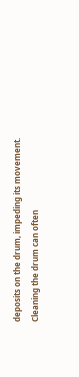deposits on the drum, impeding its movement. Cleaning the drum can often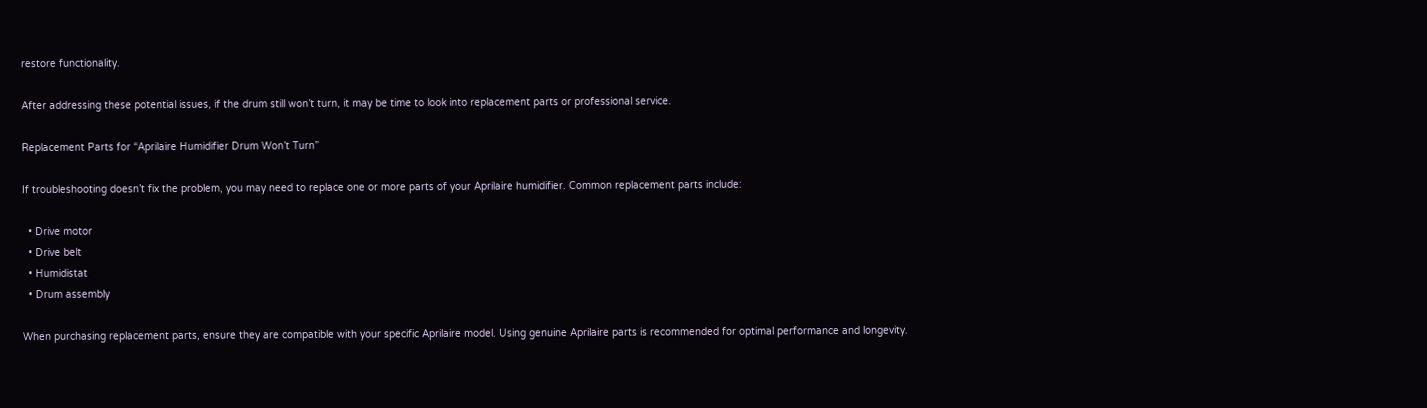restore functionality.

After addressing these potential issues, if the drum still won’t turn, it may be time to look into replacement parts or professional service.

Replacement Parts for “Aprilaire Humidifier Drum Won’t Turn”

If troubleshooting doesn’t fix the problem, you may need to replace one or more parts of your Aprilaire humidifier. Common replacement parts include:

  • Drive motor
  • Drive belt
  • Humidistat
  • Drum assembly

When purchasing replacement parts, ensure they are compatible with your specific Aprilaire model. Using genuine Aprilaire parts is recommended for optimal performance and longevity.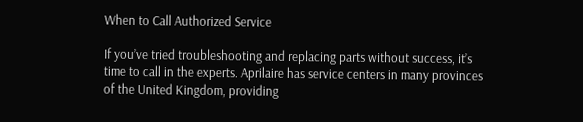When to Call Authorized Service

If you’ve tried troubleshooting and replacing parts without success, it’s time to call in the experts. Aprilaire has service centers in many provinces of the United Kingdom, providing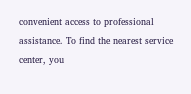convenient access to professional assistance. To find the nearest service center, you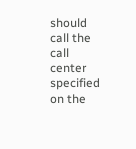should call the call center specified on the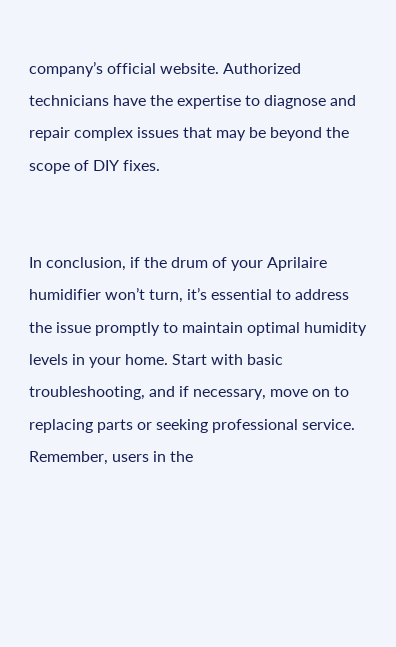company’s official website. Authorized technicians have the expertise to diagnose and repair complex issues that may be beyond the scope of DIY fixes.


In conclusion, if the drum of your Aprilaire humidifier won’t turn, it’s essential to address the issue promptly to maintain optimal humidity levels in your home. Start with basic troubleshooting, and if necessary, move on to replacing parts or seeking professional service. Remember, users in the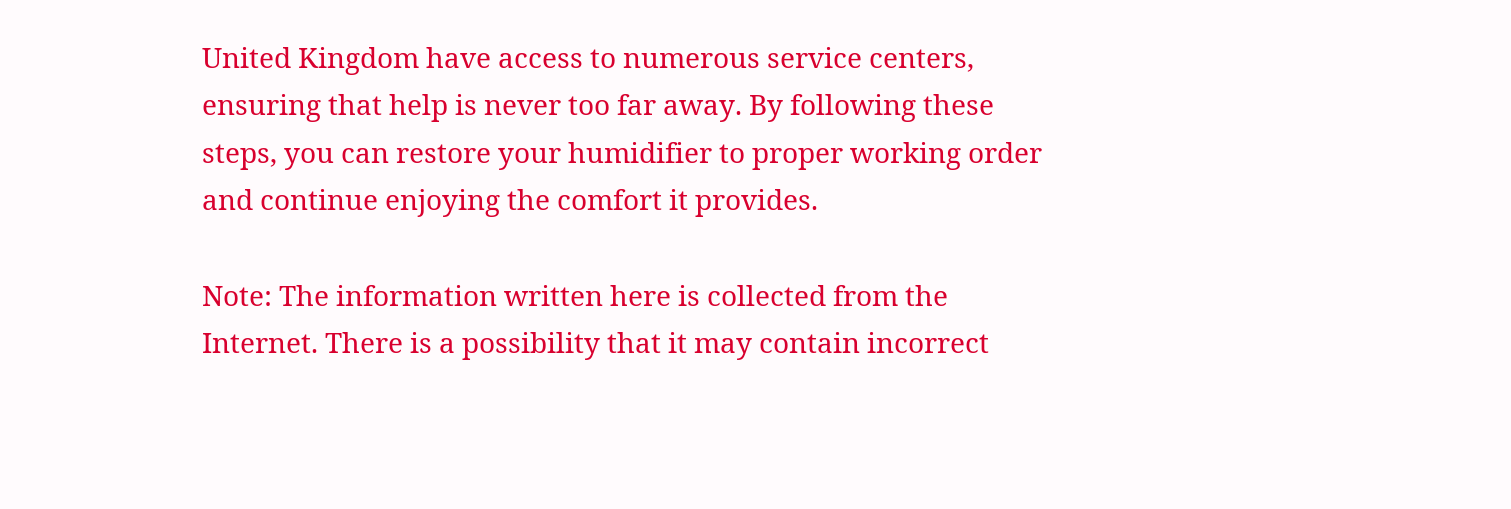United Kingdom have access to numerous service centers, ensuring that help is never too far away. By following these steps, you can restore your humidifier to proper working order and continue enjoying the comfort it provides.

Note: The information written here is collected from the Internet. There is a possibility that it may contain incorrect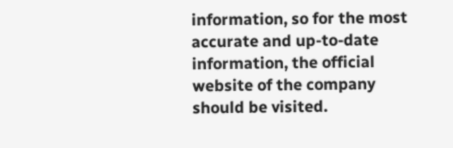information, so for the most accurate and up-to-date information, the official website of the company should be visited.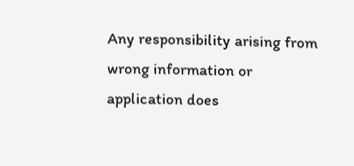Any responsibility arising from wrong information or application does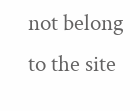not belong to the site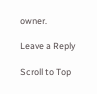owner.

Leave a Reply

Scroll to Top